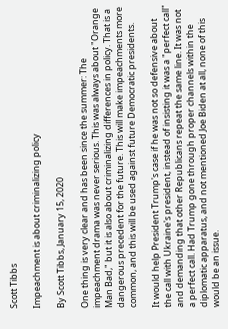Scott Tibbs

Impeachment is about criminalizing policy

By Scott Tibbs, January 15, 2020

One thing is very clear and has been since the summer: The impeachment drama was never serious. This was always about "Orange Man Bad," but it is also about criminalizing differences in policy. That is a dangerous precedent for the future. This will make impeachments more common, and this will be used against future Democratic presidents.

It would help President Trump's case if he was not so defensive about the call with Ukraine's president, instead of insisting it was a "perfect call" and demanding that other Republicans repeat the same line. It was not a perfect call. Had Trump gone through proper channels within the diplomatic apparatus, and not mentioned Joe Biden at all, none of this would be an issue.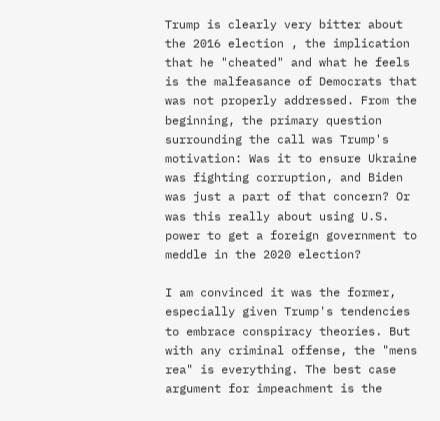Trump is clearly very bitter about the 2016 election , the implication that he "cheated" and what he feels is the malfeasance of Democrats that was not properly addressed. From the beginning, the primary question surrounding the call was Trump's motivation: Was it to ensure Ukraine was fighting corruption, and Biden was just a part of that concern? Or was this really about using U.S. power to get a foreign government to meddle in the 2020 election?

I am convinced it was the former, especially given Trump's tendencies to embrace conspiracy theories. But with any criminal offense, the "mens rea" is everything. The best case argument for impeachment is the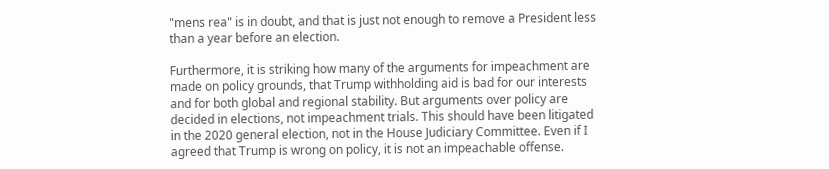"mens rea" is in doubt, and that is just not enough to remove a President less than a year before an election.

Furthermore, it is striking how many of the arguments for impeachment are made on policy grounds, that Trump withholding aid is bad for our interests and for both global and regional stability. But arguments over policy are decided in elections, not impeachment trials. This should have been litigated in the 2020 general election, not in the House Judiciary Committee. Even if I agreed that Trump is wrong on policy, it is not an impeachable offense.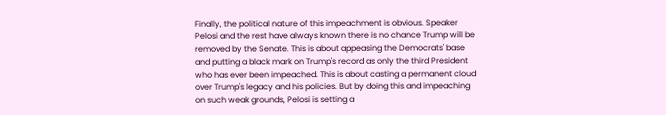Finally, the political nature of this impeachment is obvious. Speaker Pelosi and the rest have always known there is no chance Trump will be removed by the Senate. This is about appeasing the Democrats' base and putting a black mark on Trump's record as only the third President who has ever been impeached. This is about casting a permanent cloud over Trump's legacy and his policies. But by doing this and impeaching on such weak grounds, Pelosi is setting a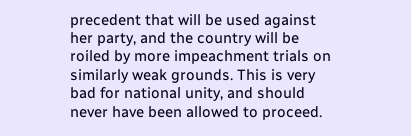precedent that will be used against her party, and the country will be roiled by more impeachment trials on similarly weak grounds. This is very bad for national unity, and should never have been allowed to proceed.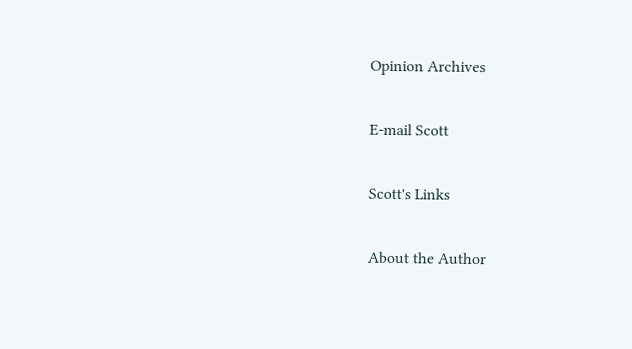Opinion Archives

E-mail Scott

Scott's Links

About the Author